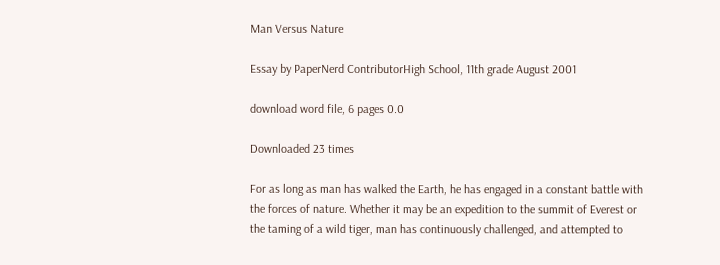Man Versus Nature

Essay by PaperNerd ContributorHigh School, 11th grade August 2001

download word file, 6 pages 0.0

Downloaded 23 times

For as long as man has walked the Earth, he has engaged in a constant battle with the forces of nature. Whether it may be an expedition to the summit of Everest or the taming of a wild tiger, man has continuously challenged, and attempted to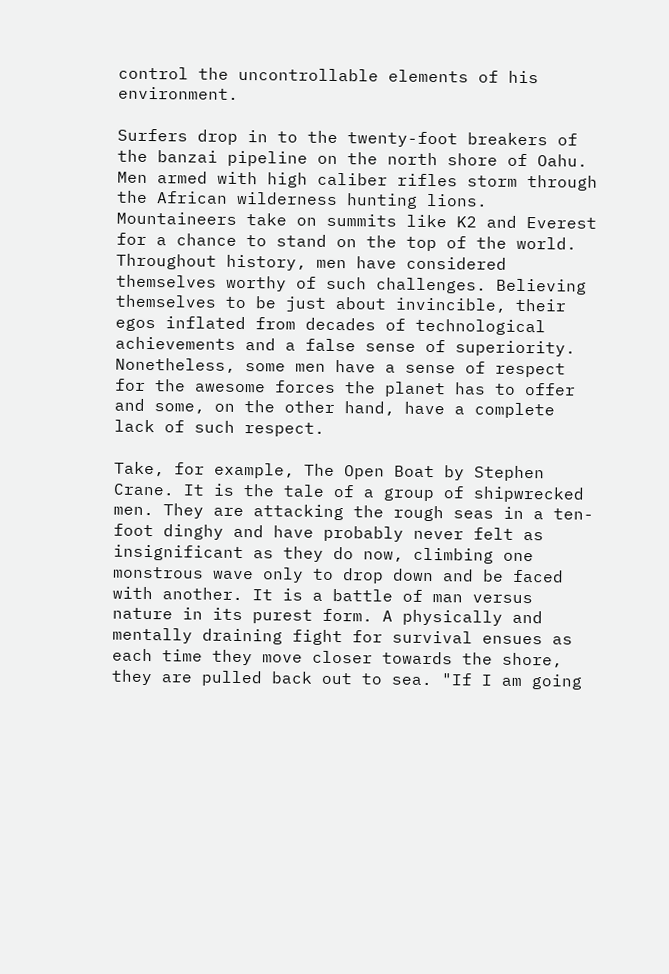control the uncontrollable elements of his environment.

Surfers drop in to the twenty-foot breakers of the banzai pipeline on the north shore of Oahu. Men armed with high caliber rifles storm through the African wilderness hunting lions. Mountaineers take on summits like K2 and Everest for a chance to stand on the top of the world. Throughout history, men have considered themselves worthy of such challenges. Believing themselves to be just about invincible, their egos inflated from decades of technological achievements and a false sense of superiority. Nonetheless, some men have a sense of respect for the awesome forces the planet has to offer and some, on the other hand, have a complete lack of such respect.

Take, for example, The Open Boat by Stephen Crane. It is the tale of a group of shipwrecked men. They are attacking the rough seas in a ten-foot dinghy and have probably never felt as insignificant as they do now, climbing one monstrous wave only to drop down and be faced with another. It is a battle of man versus nature in its purest form. A physically and mentally draining fight for survival ensues as each time they move closer towards the shore, they are pulled back out to sea. "If I am going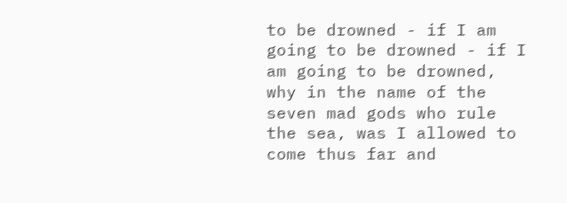to be drowned - if I am going to be drowned - if I am going to be drowned, why in the name of the seven mad gods who rule the sea, was I allowed to come thus far and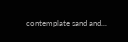contemplate sand and...